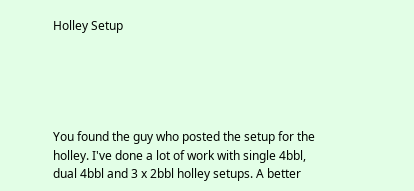Holley Setup





You found the guy who posted the setup for the holley. I've done a lot of work with single 4bbl, dual 4bbl and 3 x 2bbl holley setups. A better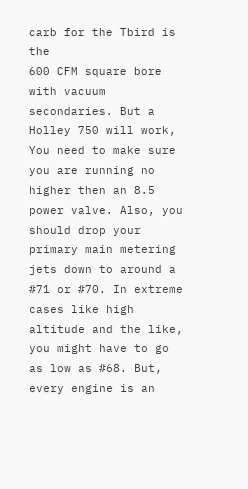carb for the Tbird is the
600 CFM square bore with vacuum secondaries. But a Holley 750 will work, You need to make sure you are running no higher then an 8.5 power valve. Also, you should drop your
primary main metering jets down to around a #71 or #70. In extreme cases like high altitude and the like, you might have to go as low as #68. But, every engine is an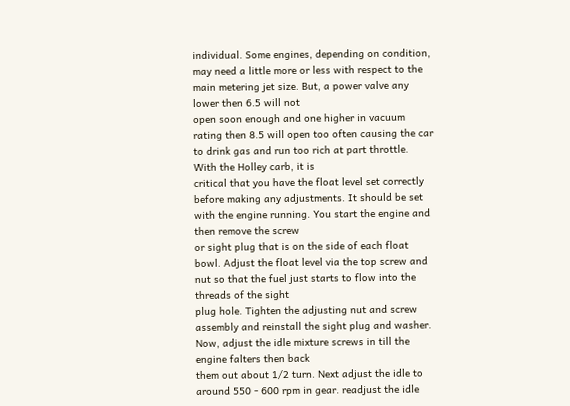individual. Some engines, depending on condition, may need a little more or less with respect to the main metering jet size. But, a power valve any lower then 6.5 will not
open soon enough and one higher in vacuum rating then 8.5 will open too often causing the car to drink gas and run too rich at part throttle. With the Holley carb, it is
critical that you have the float level set correctly before making any adjustments. It should be set with the engine running. You start the engine and then remove the screw
or sight plug that is on the side of each float bowl. Adjust the float level via the top screw and nut so that the fuel just starts to flow into the threads of the sight
plug hole. Tighten the adjusting nut and screw assembly and reinstall the sight plug and washer. Now, adjust the idle mixture screws in till the engine falters then back
them out about 1/2 turn. Next adjust the idle to around 550 - 600 rpm in gear. readjust the idle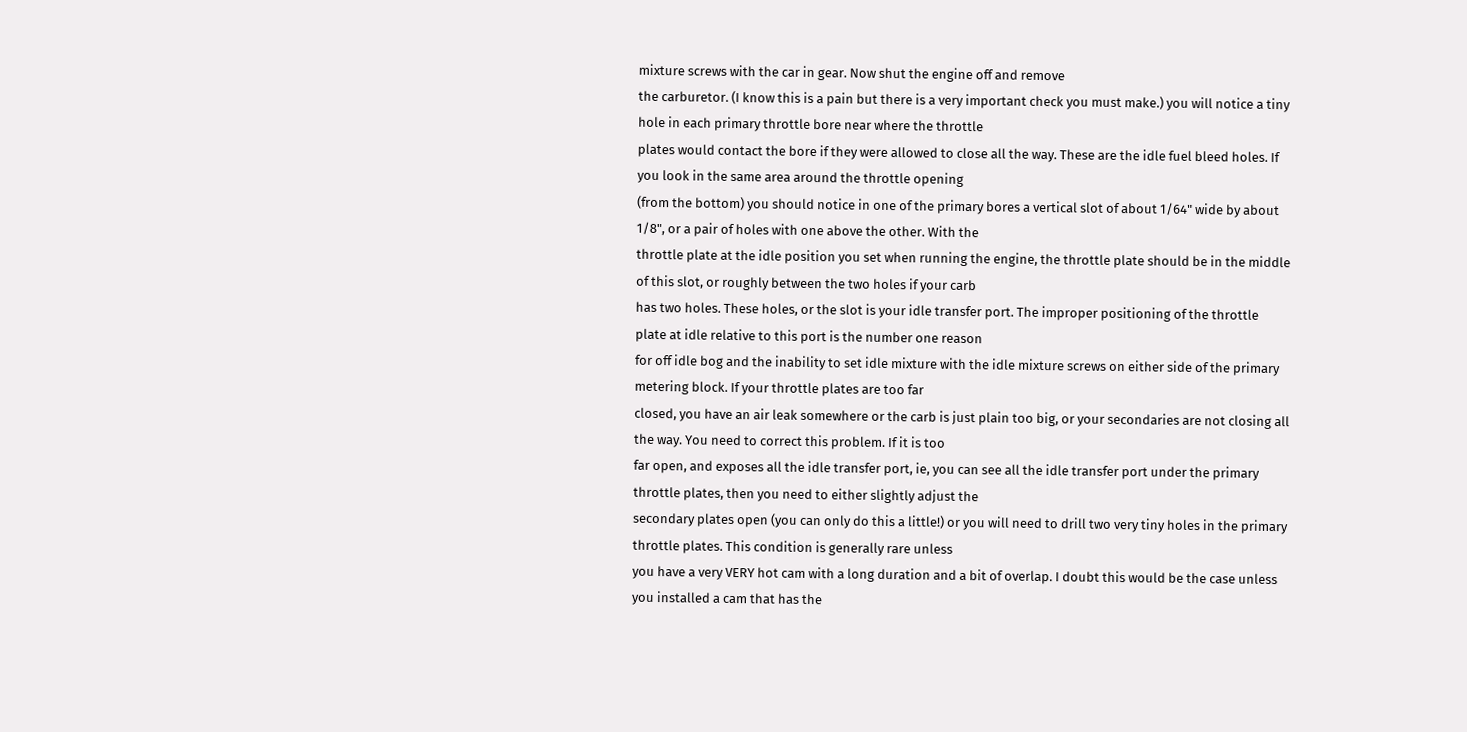mixture screws with the car in gear. Now shut the engine off and remove
the carburetor. (I know this is a pain but there is a very important check you must make.) you will notice a tiny hole in each primary throttle bore near where the throttle
plates would contact the bore if they were allowed to close all the way. These are the idle fuel bleed holes. If you look in the same area around the throttle opening
(from the bottom) you should notice in one of the primary bores a vertical slot of about 1/64" wide by about 1/8", or a pair of holes with one above the other. With the
throttle plate at the idle position you set when running the engine, the throttle plate should be in the middle of this slot, or roughly between the two holes if your carb
has two holes. These holes, or the slot is your idle transfer port. The improper positioning of the throttle plate at idle relative to this port is the number one reason
for off idle bog and the inability to set idle mixture with the idle mixture screws on either side of the primary metering block. If your throttle plates are too far
closed, you have an air leak somewhere or the carb is just plain too big, or your secondaries are not closing all the way. You need to correct this problem. If it is too
far open, and exposes all the idle transfer port, ie, you can see all the idle transfer port under the primary throttle plates, then you need to either slightly adjust the
secondary plates open (you can only do this a little!) or you will need to drill two very tiny holes in the primary throttle plates. This condition is generally rare unless
you have a very VERY hot cam with a long duration and a bit of overlap. I doubt this would be the case unless you installed a cam that has the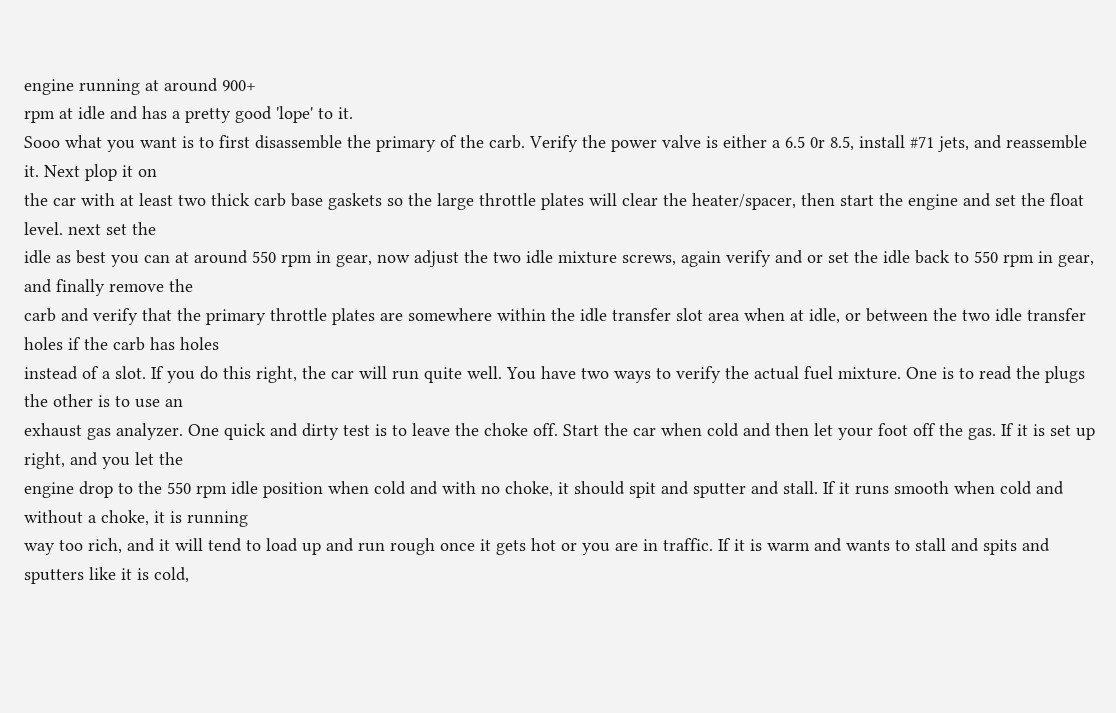engine running at around 900+
rpm at idle and has a pretty good 'lope' to it.
Sooo what you want is to first disassemble the primary of the carb. Verify the power valve is either a 6.5 0r 8.5, install #71 jets, and reassemble it. Next plop it on
the car with at least two thick carb base gaskets so the large throttle plates will clear the heater/spacer, then start the engine and set the float level. next set the
idle as best you can at around 550 rpm in gear, now adjust the two idle mixture screws, again verify and or set the idle back to 550 rpm in gear, and finally remove the
carb and verify that the primary throttle plates are somewhere within the idle transfer slot area when at idle, or between the two idle transfer holes if the carb has holes
instead of a slot. If you do this right, the car will run quite well. You have two ways to verify the actual fuel mixture. One is to read the plugs the other is to use an
exhaust gas analyzer. One quick and dirty test is to leave the choke off. Start the car when cold and then let your foot off the gas. If it is set up right, and you let the
engine drop to the 550 rpm idle position when cold and with no choke, it should spit and sputter and stall. If it runs smooth when cold and without a choke, it is running
way too rich, and it will tend to load up and run rough once it gets hot or you are in traffic. If it is warm and wants to stall and spits and sputters like it is cold,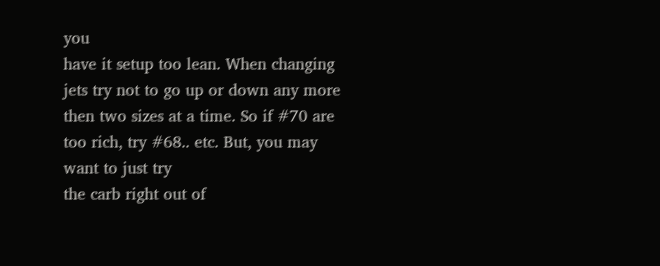you
have it setup too lean. When changing jets try not to go up or down any more then two sizes at a time. So if #70 are too rich, try #68.. etc. But, you may want to just try
the carb right out of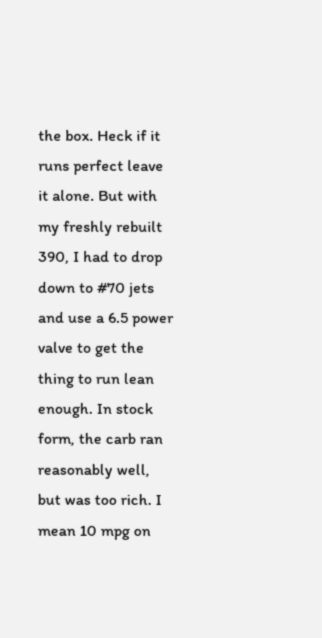the box. Heck if it runs perfect leave it alone. But with my freshly rebuilt 390, I had to drop down to #70 jets and use a 6.5 power valve to get the
thing to run lean enough. In stock form, the carb ran reasonably well, but was too rich. I mean 10 mpg on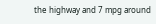the highway and 7 mpg around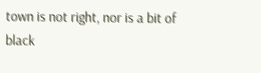town is not right, nor is a bit of
black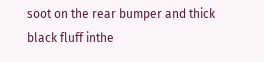soot on the rear bumper and thick black fluff inthe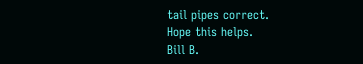tail pipes correct.
Hope this helps.
Bill B.